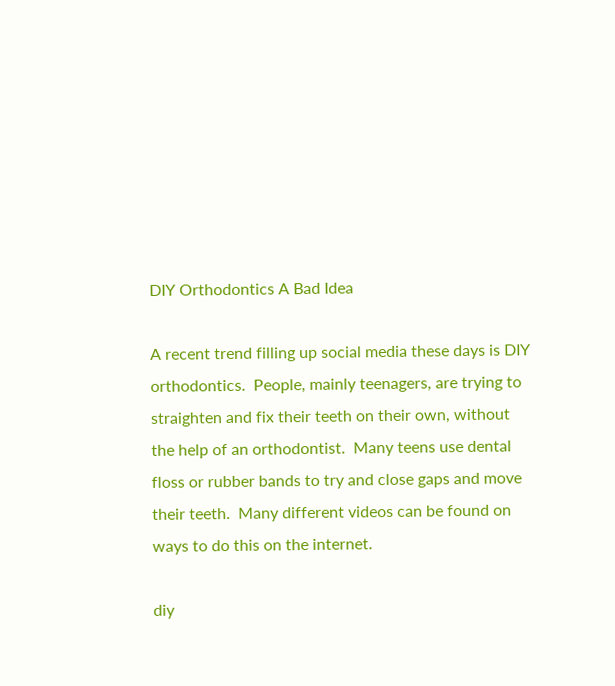DIY Orthodontics A Bad Idea

A recent trend filling up social media these days is DIY orthodontics.  People, mainly teenagers, are trying to straighten and fix their teeth on their own, without the help of an orthodontist.  Many teens use dental floss or rubber bands to try and close gaps and move their teeth.  Many different videos can be found on ways to do this on the internet.

diy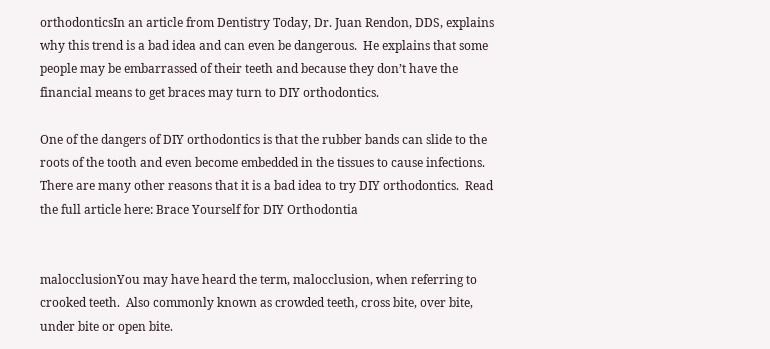orthodonticsIn an article from Dentistry Today, Dr. Juan Rendon, DDS, explains why this trend is a bad idea and can even be dangerous.  He explains that some people may be embarrassed of their teeth and because they don’t have the financial means to get braces may turn to DIY orthodontics.

One of the dangers of DIY orthodontics is that the rubber bands can slide to the roots of the tooth and even become embedded in the tissues to cause infections.  There are many other reasons that it is a bad idea to try DIY orthodontics.  Read the full article here: Brace Yourself for DIY Orthodontia


malocclusionYou may have heard the term, malocclusion, when referring to crooked teeth.  Also commonly known as crowded teeth, cross bite, over bite, under bite or open bite.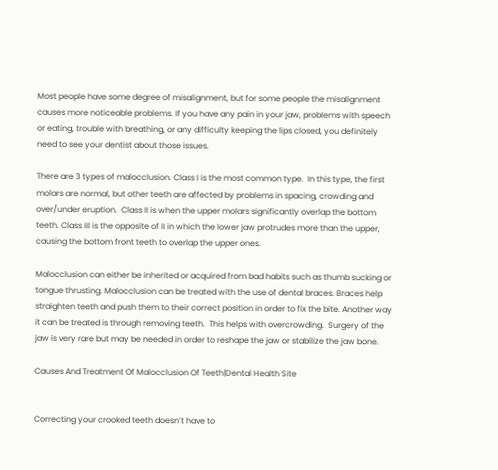Most people have some degree of misalignment, but for some people the misalignment causes more noticeable problems. If you have any pain in your jaw, problems with speech or eating, trouble with breathing, or any difficulty keeping the lips closed, you definitely need to see your dentist about those issues.

There are 3 types of malocclusion. Class I is the most common type.  In this type, the first molars are normal, but other teeth are affected by problems in spacing, crowding and over/under eruption.  Class II is when the upper molars significantly overlap the bottom teeth. Class III is the opposite of II in which the lower jaw protrudes more than the upper, causing the bottom front teeth to overlap the upper ones.

Malocclusion can either be inherited or acquired from bad habits such as thumb sucking or tongue thrusting. Malocclusion can be treated with the use of dental braces. Braces help straighten teeth and push them to their correct position in order to fix the bite. Another way it can be treated is through removing teeth.  This helps with overcrowding.  Surgery of the jaw is very rare but may be needed in order to reshape the jaw or stabilize the jaw bone.

Causes And Treatment Of Malocclusion Of Teeth|Dental Health Site


Correcting your crooked teeth doesn’t have to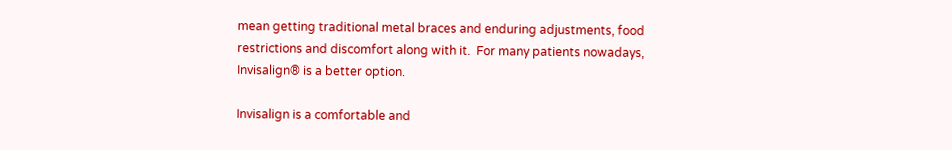mean getting traditional metal braces and enduring adjustments, food restrictions and discomfort along with it.  For many patients nowadays, Invisalign® is a better option.

Invisalign is a comfortable and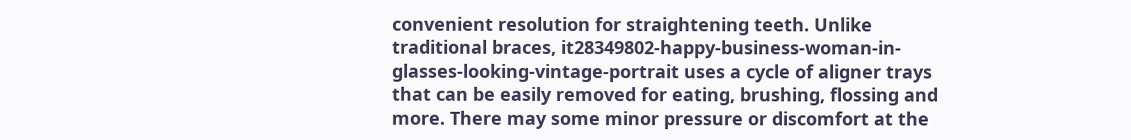convenient resolution for straightening teeth. Unlike traditional braces, it28349802-happy-business-woman-in-glasses-looking-vintage-portrait uses a cycle of aligner trays that can be easily removed for eating, brushing, flossing and more. There may some minor pressure or discomfort at the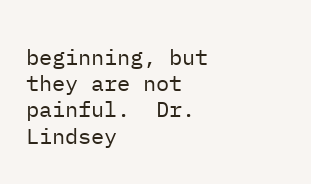beginning, but they are not painful.  Dr. Lindsey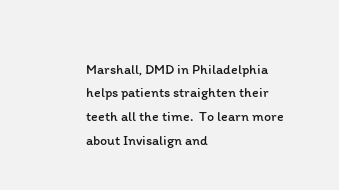Marshall, DMD in Philadelphia helps patients straighten their teeth all the time.  To learn more about Invisalign and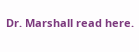Dr. Marshall read here.